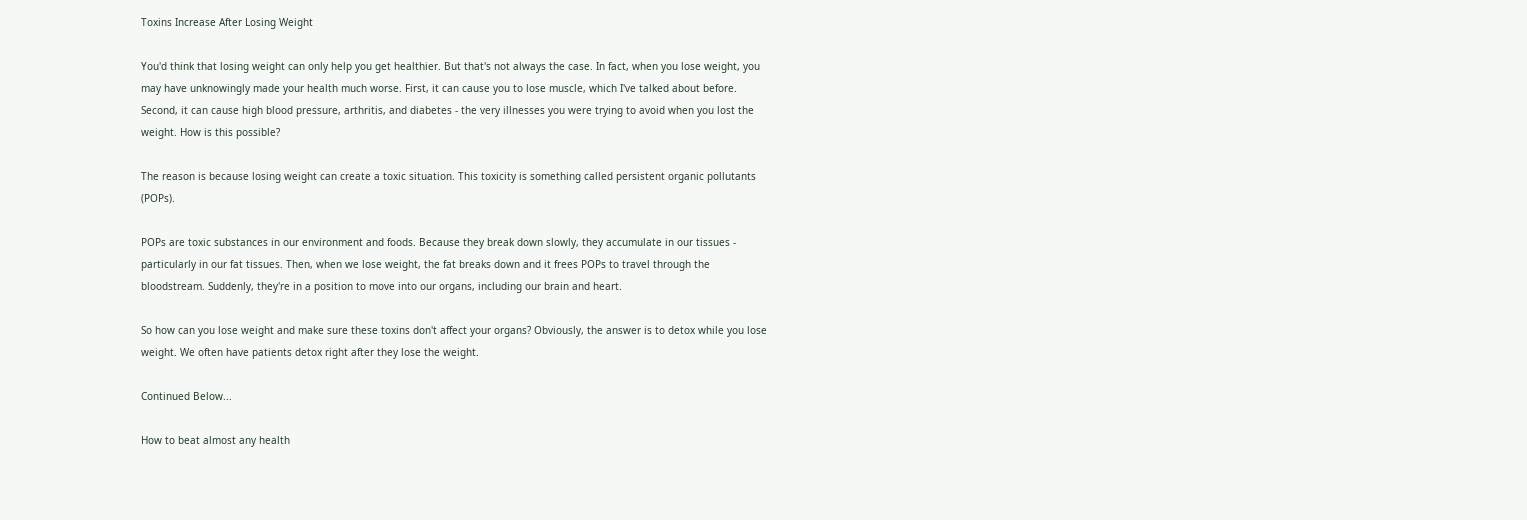Toxins Increase After Losing Weight

You'd think that losing weight can only help you get healthier. But that's not always the case. In fact, when you lose weight, you may have unknowingly made your health much worse. First, it can cause you to lose muscle, which I've talked about before. Second, it can cause high blood pressure, arthritis, and diabetes - the very illnesses you were trying to avoid when you lost the weight. How is this possible?

The reason is because losing weight can create a toxic situation. This toxicity is something called persistent organic pollutants (POPs).

POPs are toxic substances in our environment and foods. Because they break down slowly, they accumulate in our tissues - particularly in our fat tissues. Then, when we lose weight, the fat breaks down and it frees POPs to travel through the bloodstream. Suddenly, they're in a position to move into our organs, including our brain and heart.

So how can you lose weight and make sure these toxins don't affect your organs? Obviously, the answer is to detox while you lose weight. We often have patients detox right after they lose the weight.

Continued Below...

How to beat almost any health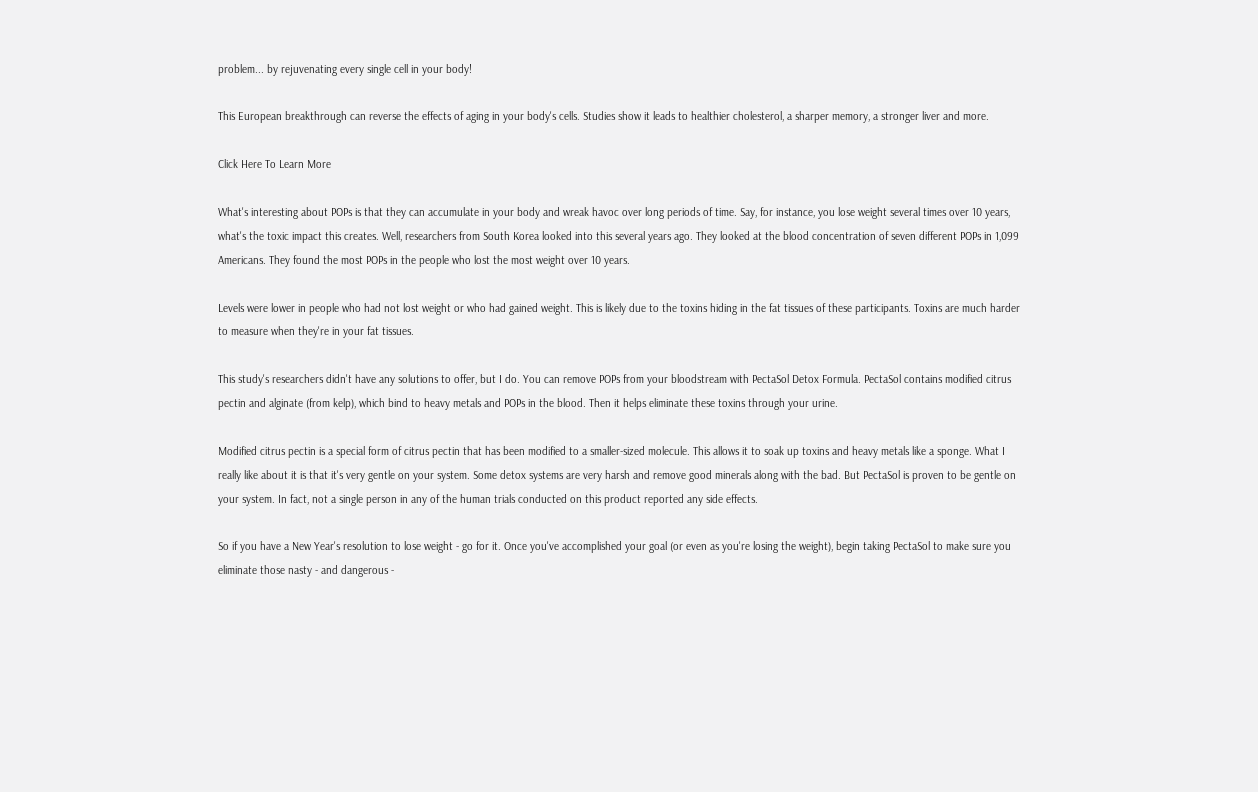problem... by rejuvenating every single cell in your body!

This European breakthrough can reverse the effects of aging in your body's cells. Studies show it leads to healthier cholesterol, a sharper memory, a stronger liver and more.

Click Here To Learn More

What's interesting about POPs is that they can accumulate in your body and wreak havoc over long periods of time. Say, for instance, you lose weight several times over 10 years, what's the toxic impact this creates. Well, researchers from South Korea looked into this several years ago. They looked at the blood concentration of seven different POPs in 1,099 Americans. They found the most POPs in the people who lost the most weight over 10 years.

Levels were lower in people who had not lost weight or who had gained weight. This is likely due to the toxins hiding in the fat tissues of these participants. Toxins are much harder to measure when they're in your fat tissues.

This study's researchers didn't have any solutions to offer, but I do. You can remove POPs from your bloodstream with PectaSol Detox Formula. PectaSol contains modified citrus pectin and alginate (from kelp), which bind to heavy metals and POPs in the blood. Then it helps eliminate these toxins through your urine.

Modified citrus pectin is a special form of citrus pectin that has been modified to a smaller-sized molecule. This allows it to soak up toxins and heavy metals like a sponge. What I really like about it is that it's very gentle on your system. Some detox systems are very harsh and remove good minerals along with the bad. But PectaSol is proven to be gentle on your system. In fact, not a single person in any of the human trials conducted on this product reported any side effects.

So if you have a New Year's resolution to lose weight - go for it. Once you've accomplished your goal (or even as you're losing the weight), begin taking PectaSol to make sure you eliminate those nasty - and dangerous -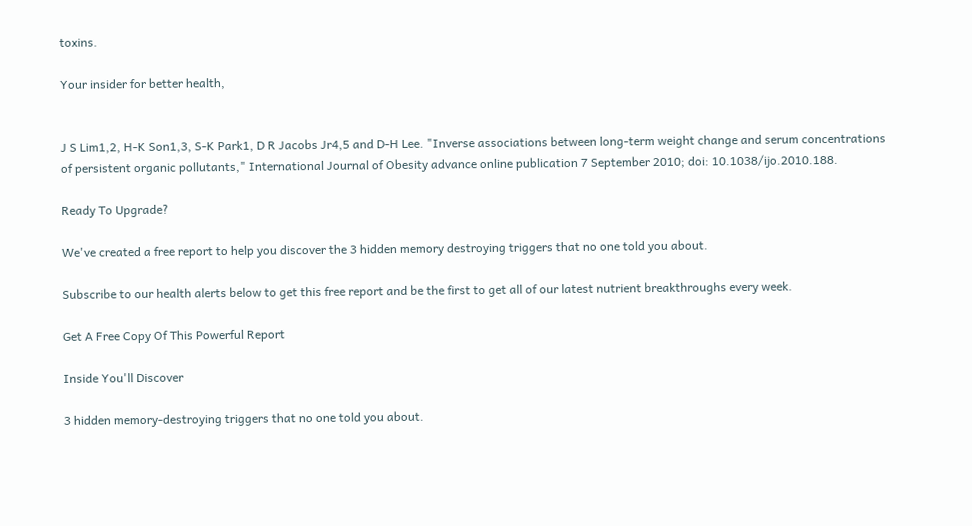toxins.

Your insider for better health,


J S Lim1,2, H-K Son1,3, S-K Park1, D R Jacobs Jr4,5 and D-H Lee. "Inverse associations between long-term weight change and serum concentrations of persistent organic pollutants," International Journal of Obesity advance online publication 7 September 2010; doi: 10.1038/ijo.2010.188.

Ready To Upgrade?

We've created a free report to help you discover the 3 hidden memory destroying triggers that no one told you about.

Subscribe to our health alerts below to get this free report and be the first to get all of our latest nutrient breakthroughs every week.

Get A Free Copy Of This Powerful Report

Inside You'll Discover

3 hidden memory-destroying triggers that no one told you about.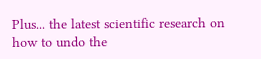Plus... the latest scientific research on how to undo the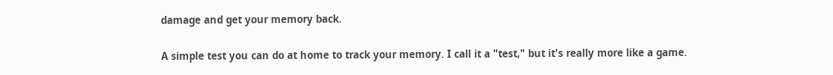damage and get your memory back.

A simple test you can do at home to track your memory. I call it a "test," but it's really more like a game.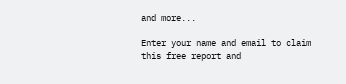and more...

Enter your name and email to claim this free report and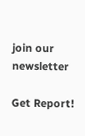join our newsletter

Get Report!